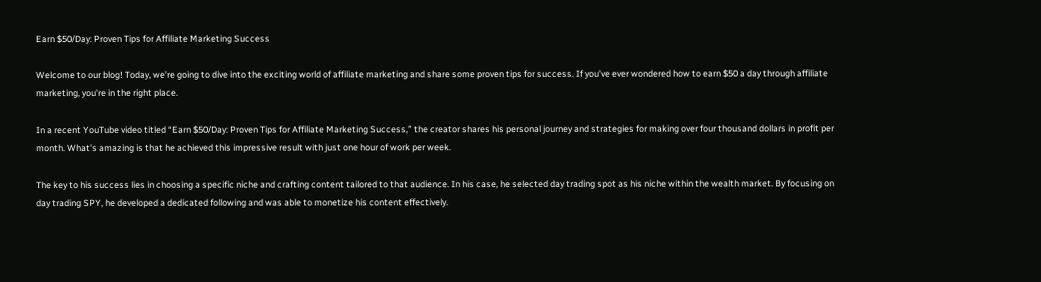Earn $50/Day: Proven Tips for Affiliate Marketing Success

Welcome to our blog! Today, we’re going to dive into the exciting world of affiliate marketing and share some proven tips for success. If you’ve ever wondered how to earn $50 a day through affiliate marketing, you’re in the right place.

In a recent YouTube video titled “Earn $50/Day: Proven Tips for Affiliate Marketing Success,” the creator shares his personal journey and strategies for making over four thousand dollars in profit per month. What’s amazing is that he achieved this impressive result with just one hour of work per week.

The key to his success lies in choosing a specific niche and crafting content tailored to that audience. In his case, he selected day trading spot as his niche within the wealth market. By focusing on day trading SPY, he developed a dedicated following and was able to monetize his content effectively.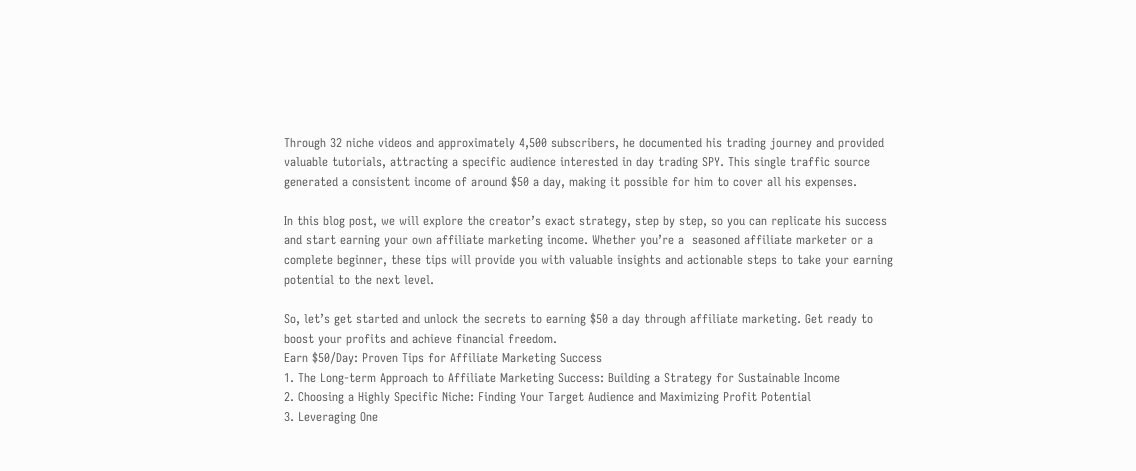Through 32 niche videos and approximately 4,500 subscribers, he documented his trading journey and provided valuable tutorials, attracting a specific audience interested in day trading SPY. This single traffic source generated a consistent income of around $50 a day, making it possible for him to cover all his expenses.

In this blog post, we will explore the creator’s exact strategy, step by step, so you can replicate his success and start earning your own affiliate marketing income. Whether you’re a  seasoned affiliate marketer or a complete beginner, these tips will provide you with valuable insights and actionable steps to take your earning potential to the next level.

So, let’s get started and unlock the secrets to earning $50 a day through affiliate marketing. Get ready to boost your profits and achieve financial freedom.
Earn $50/Day: Proven Tips for Affiliate Marketing Success
1. The Long-term Approach to Affiliate Marketing Success: Building a Strategy for Sustainable Income
2. Choosing a Highly Specific Niche: Finding Your Target Audience and Maximizing Profit Potential
3. Leveraging One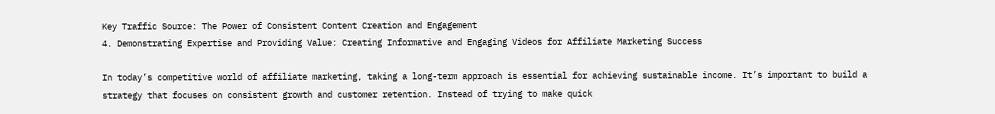Key Traffic Source: The Power of Consistent Content Creation and Engagement
4. Demonstrating Expertise and Providing Value: Creating Informative and Engaging Videos for Affiliate Marketing Success

In today’s competitive world of affiliate marketing, taking a long-term approach is essential for achieving sustainable income. It’s important to build a strategy that focuses on consistent growth and customer retention. Instead of trying to make quick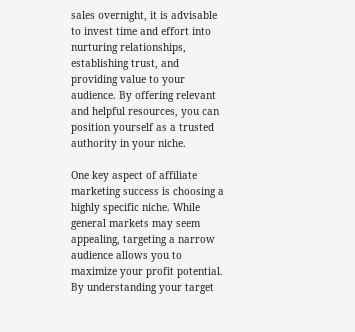sales overnight, it is advisable to invest time and effort into nurturing relationships, establishing trust, and providing value to your audience. By offering relevant and helpful resources, you can position yourself as a trusted authority in your niche.

One key aspect of affiliate marketing success is choosing a highly specific niche. While general markets may seem appealing, targeting a narrow audience allows you to maximize your profit potential. By understanding your target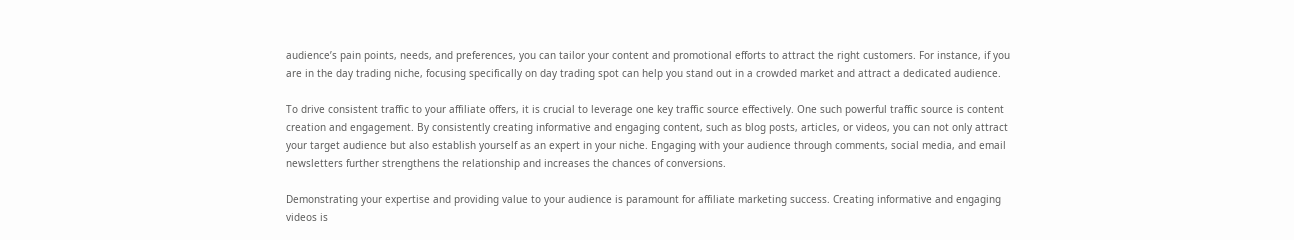audience’s pain points, needs, and preferences, you can tailor your content and promotional efforts to attract the right customers. For instance, if you are in the day trading niche, focusing specifically on day trading spot can help you stand out in a crowded market and attract a dedicated audience.

To drive consistent traffic to your affiliate offers, it is crucial to leverage one key traffic source effectively. One such powerful traffic source is content creation and engagement. By consistently creating informative and engaging content, such as blog posts, articles, or videos, you can not only attract your target audience but also establish yourself as an expert in your niche. Engaging with your audience through comments, social media, and email newsletters further strengthens the relationship and increases the chances of conversions.

Demonstrating your expertise and providing value to your audience is paramount for affiliate marketing success. Creating informative and engaging videos is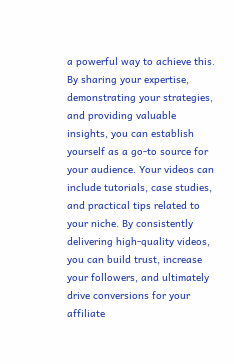a powerful way to achieve this. By sharing your expertise, demonstrating your strategies, and providing valuable insights, you can establish yourself as a go-to source for your audience. Your videos can include tutorials, case studies, and practical tips related to your niche. By consistently delivering high-quality videos, you can build trust, increase your followers, and ultimately drive conversions for your affiliate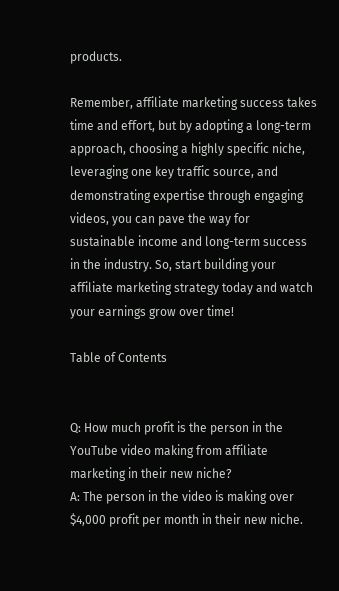products.

Remember, affiliate marketing success takes time and effort, but by adopting a long-term approach, choosing a highly specific niche, leveraging one key traffic source, and demonstrating expertise through engaging videos, you can pave the way for sustainable income and long-term success in the industry. So, start building your affiliate marketing strategy today and watch your earnings grow over time!

Table of Contents


Q: How much profit is the person in the YouTube video making from affiliate marketing in their new niche?
A: The person in the video is making over $4,000 profit per month in their new niche.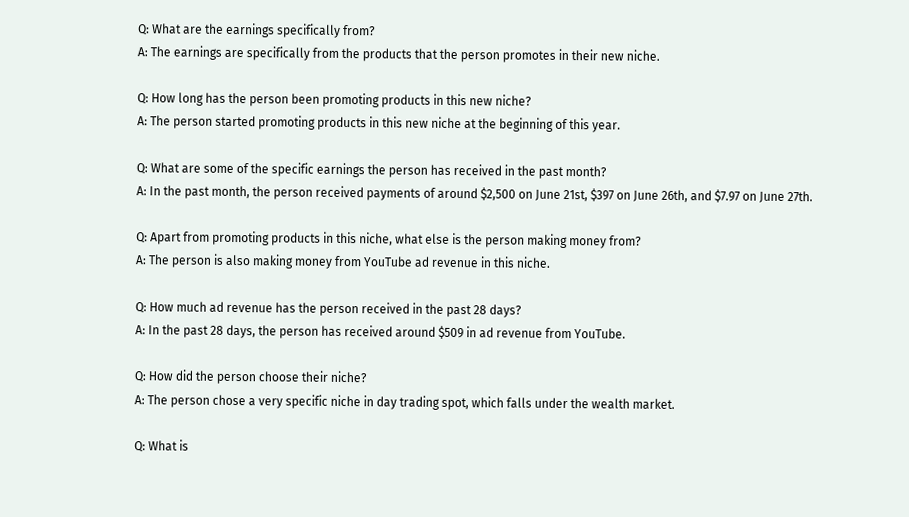Q: What are the earnings specifically from?
A: The earnings are specifically from the products that the person promotes in their new niche.

Q: How long has the person been promoting products in this new niche?
A: The person started promoting products in this new niche at the beginning of this year.

Q: What are some of the specific earnings the person has received in the past month?
A: In the past month, the person received payments of around $2,500 on June 21st, $397 on June 26th, and $7.97 on June 27th.

Q: Apart from promoting products in this niche, what else is the person making money from?
A: The person is also making money from YouTube ad revenue in this niche.

Q: How much ad revenue has the person received in the past 28 days?
A: In the past 28 days, the person has received around $509 in ad revenue from YouTube.

Q: How did the person choose their niche?
A: The person chose a very specific niche in day trading spot, which falls under the wealth market.

Q: What is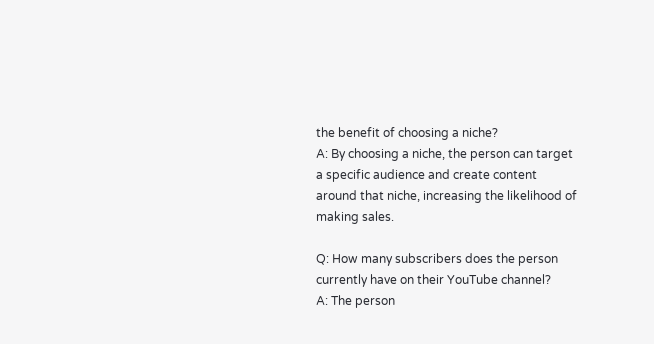the benefit of choosing a niche?
A: By choosing a niche, the person can target a specific audience and create content around that niche, increasing the likelihood of making sales.

Q: How many subscribers does the person currently have on their YouTube channel?
A: The person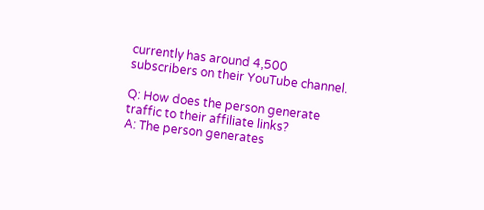currently has around 4,500 subscribers on their YouTube channel.

Q: How does the person generate traffic to their affiliate links?
A: The person generates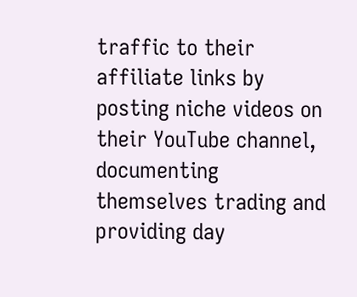traffic to their affiliate links by posting niche videos on their YouTube channel, documenting themselves trading and providing day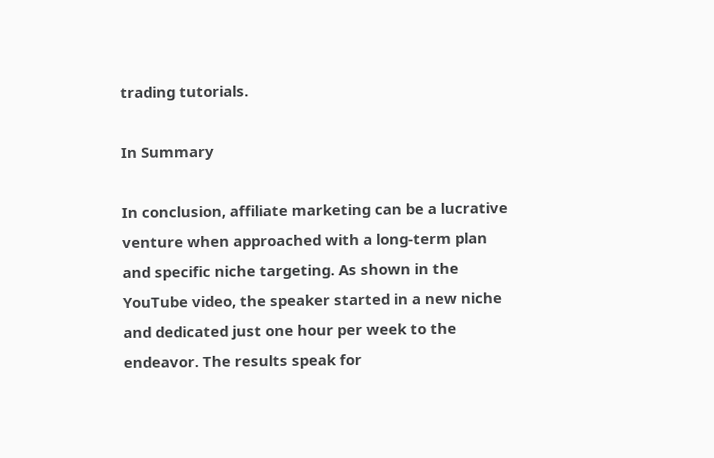trading tutorials.

In Summary

In conclusion, affiliate marketing can be a lucrative venture when approached with a long-term plan and specific niche targeting. As shown in the YouTube video, the speaker started in a new niche and dedicated just one hour per week to the endeavor. The results speak for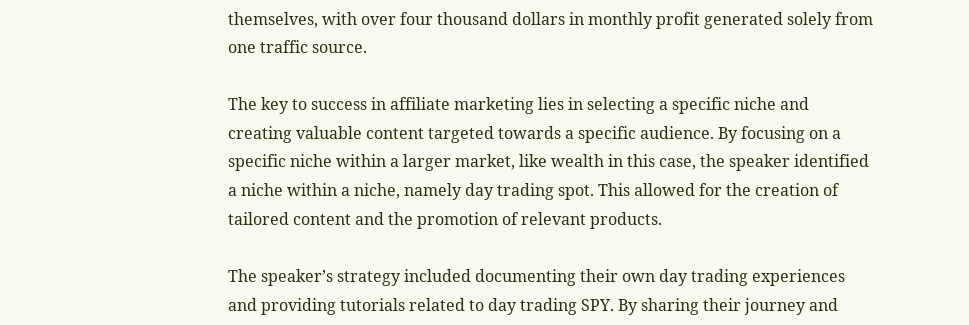themselves, with over four thousand dollars in monthly profit generated solely from one traffic source.

The key to success in affiliate marketing lies in selecting a specific niche and creating valuable content targeted towards a specific audience. By focusing on a specific niche within a larger market, like wealth in this case, the speaker identified a niche within a niche, namely day trading spot. This allowed for the creation of tailored content and the promotion of relevant products.

The speaker’s strategy included documenting their own day trading experiences and providing tutorials related to day trading SPY. By sharing their journey and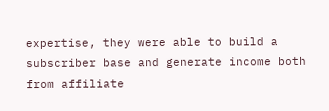expertise, they were able to build a subscriber base and generate income both from affiliate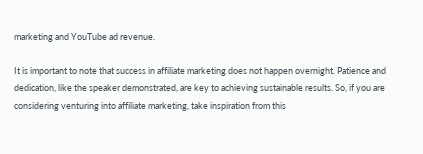marketing and YouTube ad revenue.

It is important to note that success in affiliate marketing does not happen overnight. Patience and dedication, like the speaker demonstrated, are key to achieving sustainable results. So, if you are considering venturing into affiliate marketing, take inspiration from this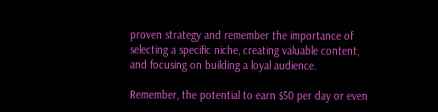proven strategy and remember the importance of selecting a specific niche, creating valuable content, and focusing on building a loyal audience.

Remember, the potential to earn $50 per day or even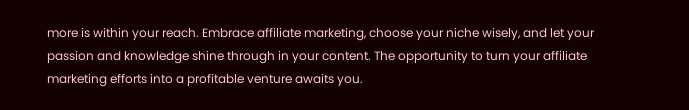more is within your reach. Embrace affiliate marketing, choose your niche wisely, and let your passion and knowledge shine through in your content. The opportunity to turn your affiliate marketing efforts into a profitable venture awaits you.